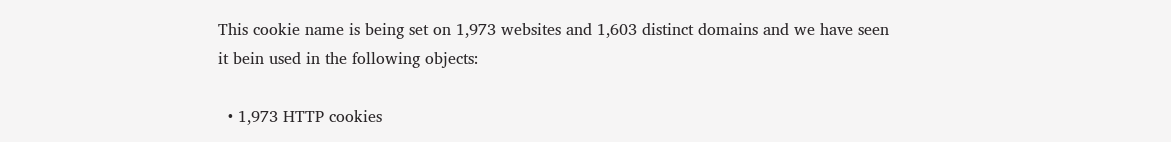This cookie name is being set on 1,973 websites and 1,603 distinct domains and we have seen it bein used in the following objects:

  • 1,973 HTTP cookies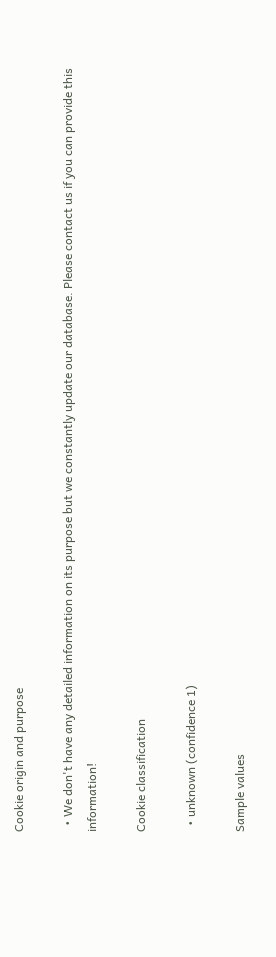Cookie origin and purpose

  • We don't have any detailed information on its purpose but we constantly update our database. Please contact us if you can provide this information!

Cookie classification

  • unknown (confidence 1)

Sample values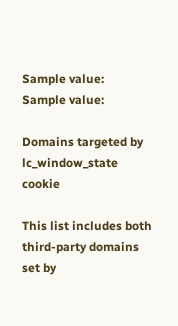Sample value:
Sample value:

Domains targeted by lc_window_state cookie

This list includes both third-party domains set by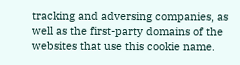tracking and adversing companies, as well as the first-party domains of the websites that use this cookie name.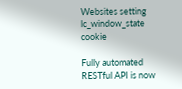Websites setting lc_window_state cookie

Fully automated RESTful API is now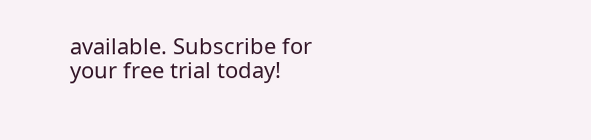available. Subscribe for your free trial today!